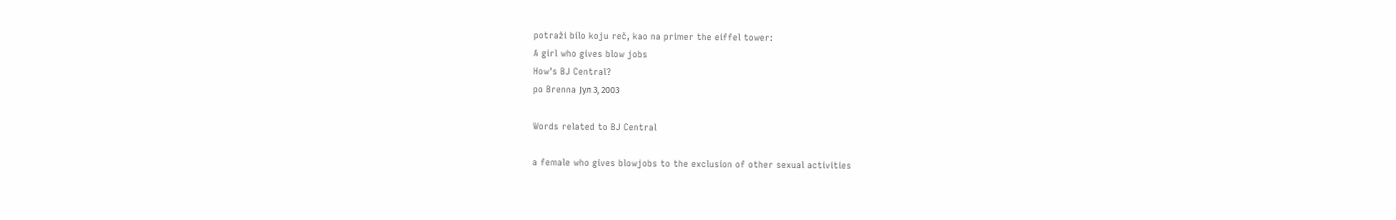potraži bilo koju reč, kao na primer the eiffel tower:
A girl who gives blow jobs
How's BJ Central?
po Brenna Јул 3, 2003

Words related to BJ Central

a female who gives blowjobs to the exclusion of other sexual activities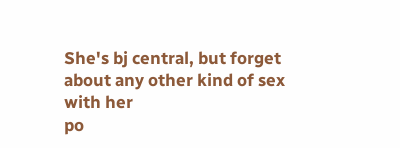She's bj central, but forget about any other kind of sex with her
po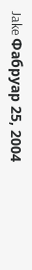Jake Фабруар 25, 2004